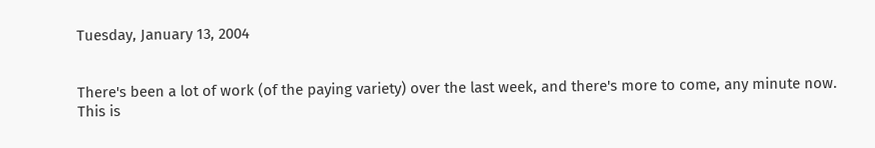Tuesday, January 13, 2004


There's been a lot of work (of the paying variety) over the last week, and there's more to come, any minute now. This is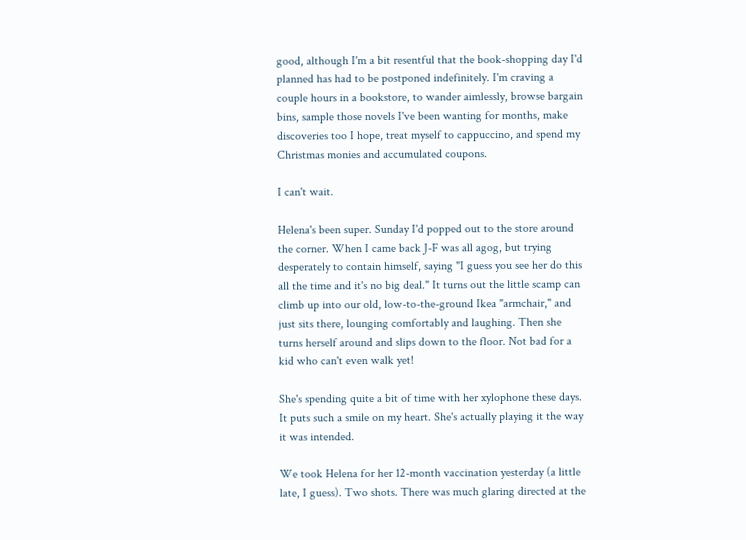good, although I'm a bit resentful that the book-shopping day I'd planned has had to be postponed indefinitely. I'm craving a couple hours in a bookstore, to wander aimlessly, browse bargain bins, sample those novels I've been wanting for months, make discoveries too I hope, treat myself to cappuccino, and spend my Christmas monies and accumulated coupons.

I can't wait.

Helena's been super. Sunday I'd popped out to the store around the corner. When I came back J-F was all agog, but trying desperately to contain himself, saying "I guess you see her do this all the time and it's no big deal." It turns out the little scamp can climb up into our old, low-to-the-ground Ikea "armchair," and just sits there, lounging comfortably and laughing. Then she turns herself around and slips down to the floor. Not bad for a kid who can't even walk yet!

She's spending quite a bit of time with her xylophone these days. It puts such a smile on my heart. She's actually playing it the way it was intended.

We took Helena for her 12-month vaccination yesterday (a little late, I guess). Two shots. There was much glaring directed at the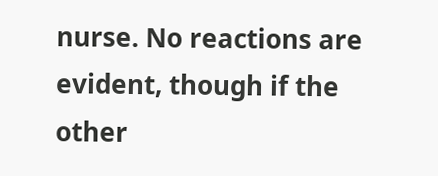nurse. No reactions are evident, though if the other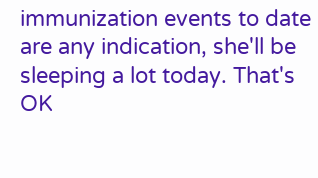immunization events to date are any indication, she'll be sleeping a lot today. That's OK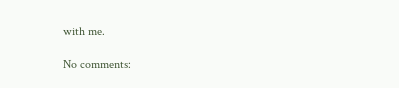with me.

No comments: